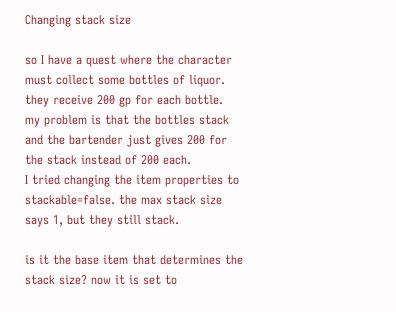Changing stack size

so I have a quest where the character must collect some bottles of liquor. they receive 200 gp for each bottle.
my problem is that the bottles stack and the bartender just gives 200 for the stack instead of 200 each.
I tried changing the item properties to stackable=false. the max stack size says 1, but they still stack.

is it the base item that determines the stack size? now it is set to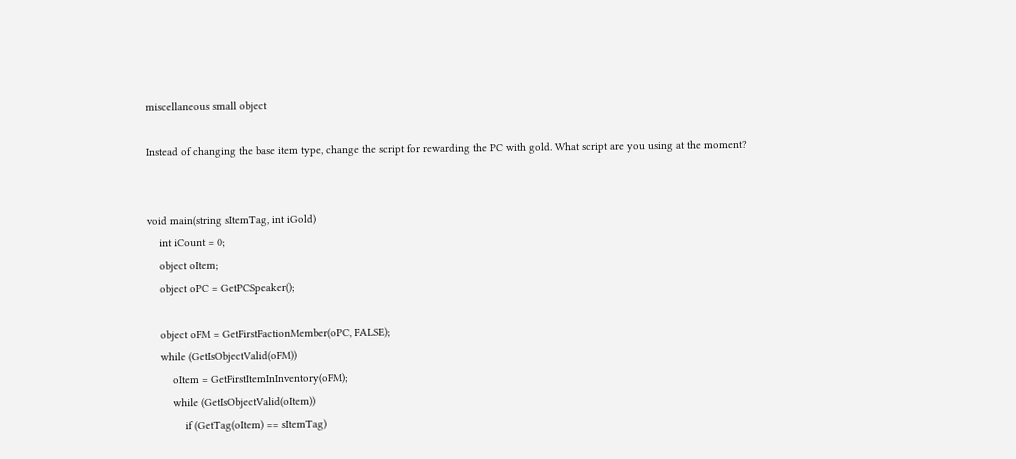miscellaneous small object

Instead of changing the base item type, change the script for rewarding the PC with gold. What script are you using at the moment?


void main(string sItemTag, int iGold)
    int iCount = 0;
    object oItem;
    object oPC = GetPCSpeaker();

    object oFM = GetFirstFactionMember(oPC, FALSE);
    while (GetIsObjectValid(oFM))
        oItem = GetFirstItemInInventory(oFM);
        while (GetIsObjectValid(oItem))
            if (GetTag(oItem) == sItemTag)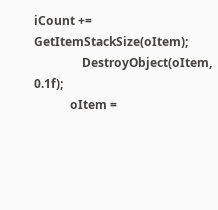iCount += GetItemStackSize(oItem);
                DestroyObject(oItem, 0.1f);
            oItem =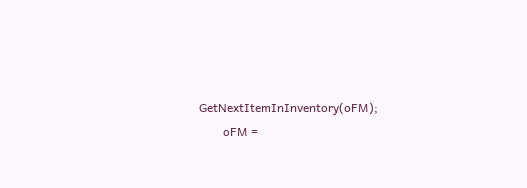GetNextItemInInventory(oFM);
        oFM =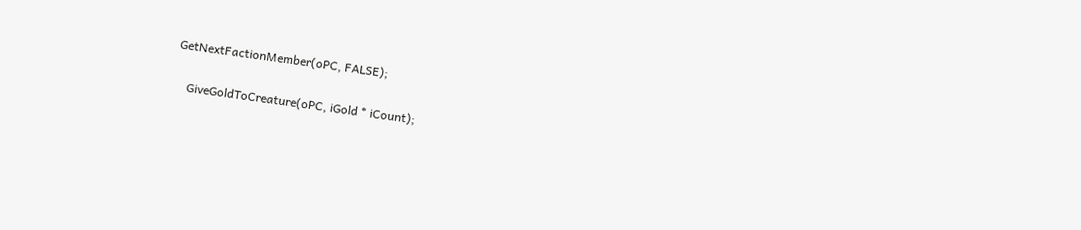GetNextFactionMember(oPC, FALSE);

    GiveGoldToCreature(oPC, iGold * iCount);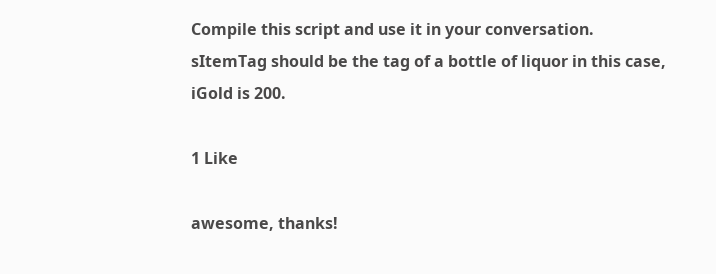Compile this script and use it in your conversation.
sItemTag should be the tag of a bottle of liquor in this case, iGold is 200.

1 Like

awesome, thanks!